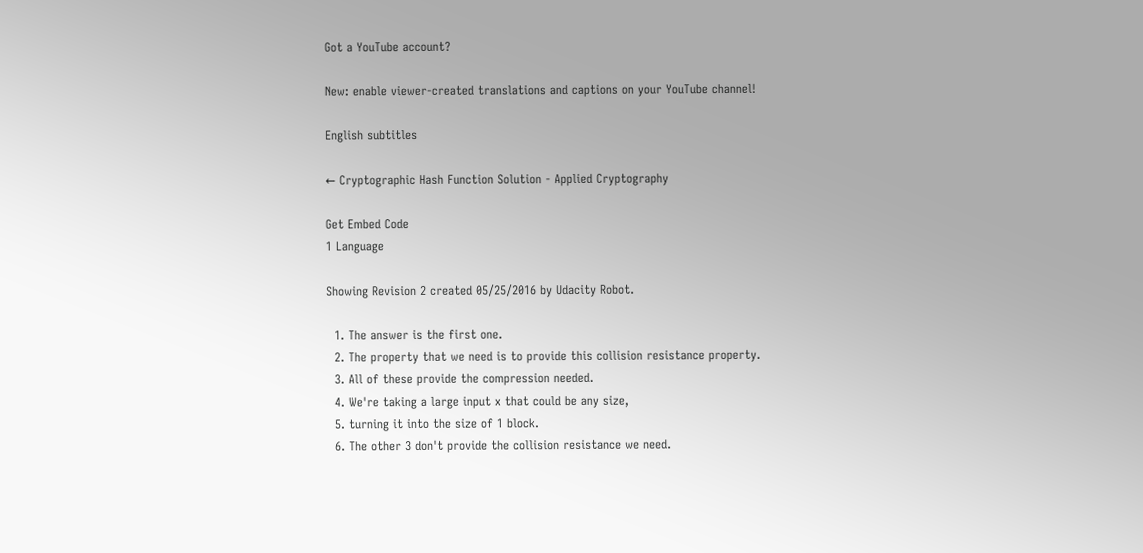Got a YouTube account?

New: enable viewer-created translations and captions on your YouTube channel!

English subtitles

← Cryptographic Hash Function Solution - Applied Cryptography

Get Embed Code
1 Language

Showing Revision 2 created 05/25/2016 by Udacity Robot.

  1. The answer is the first one.
  2. The property that we need is to provide this collision resistance property.
  3. All of these provide the compression needed.
  4. We're taking a large input x that could be any size,
  5. turning it into the size of 1 block.
  6. The other 3 don't provide the collision resistance we need.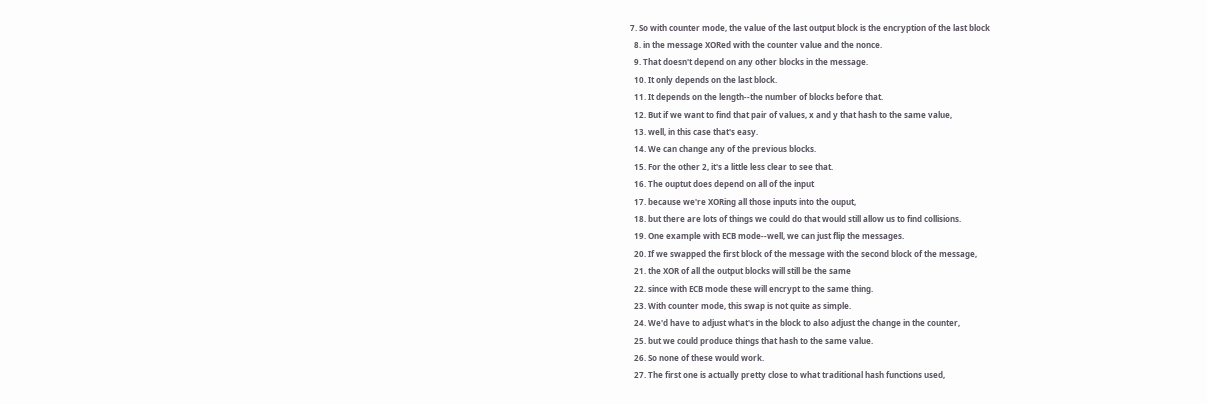7. So with counter mode, the value of the last output block is the encryption of the last block
  8. in the message XORed with the counter value and the nonce.
  9. That doesn't depend on any other blocks in the message.
  10. It only depends on the last block.
  11. It depends on the length--the number of blocks before that.
  12. But if we want to find that pair of values, x and y that hash to the same value,
  13. well, in this case that's easy.
  14. We can change any of the previous blocks.
  15. For the other 2, it's a little less clear to see that.
  16. The ouptut does depend on all of the input
  17. because we're XORing all those inputs into the ouput,
  18. but there are lots of things we could do that would still allow us to find collisions.
  19. One example with ECB mode--well, we can just flip the messages.
  20. If we swapped the first block of the message with the second block of the message,
  21. the XOR of all the output blocks will still be the same
  22. since with ECB mode these will encrypt to the same thing.
  23. With counter mode, this swap is not quite as simple.
  24. We'd have to adjust what's in the block to also adjust the change in the counter,
  25. but we could produce things that hash to the same value.
  26. So none of these would work.
  27. The first one is actually pretty close to what traditional hash functions used,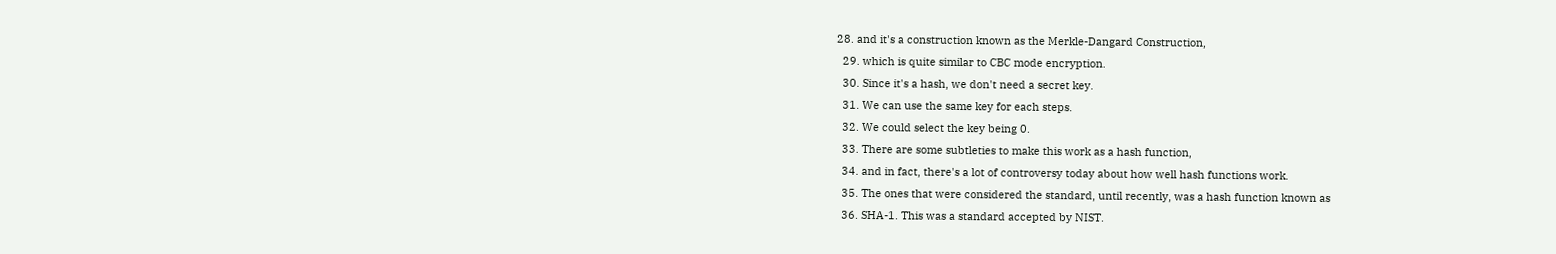28. and it's a construction known as the Merkle-Dangard Construction,
  29. which is quite similar to CBC mode encryption.
  30. Since it's a hash, we don't need a secret key.
  31. We can use the same key for each steps.
  32. We could select the key being 0.
  33. There are some subtleties to make this work as a hash function,
  34. and in fact, there's a lot of controversy today about how well hash functions work.
  35. The ones that were considered the standard, until recently, was a hash function known as
  36. SHA-1. This was a standard accepted by NIST.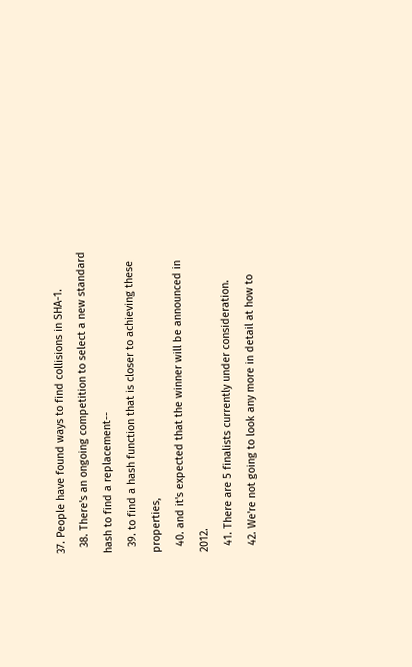37. People have found ways to find collisions in SHA-1.
  38. There's an ongoing competition to select a new standard hash to find a replacement--
  39. to find a hash function that is closer to achieving these properties,
  40. and it's expected that the winner will be announced in 2012.
  41. There are 5 finalists currently under consideration.
  42. We're not going to look any more in detail at how to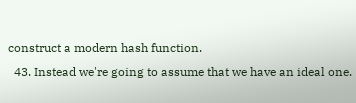construct a modern hash function.
  43. Instead we're going to assume that we have an ideal one.